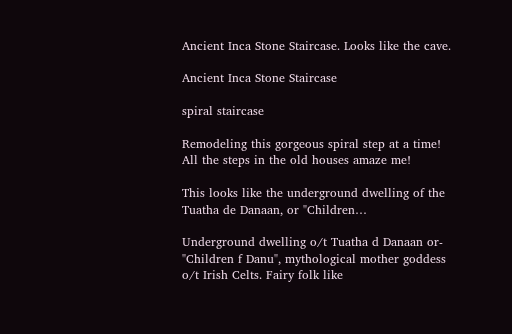Ancient Inca Stone Staircase. Looks like the cave.

Ancient Inca Stone Staircase

spiral staircase

Remodeling this gorgeous spiral step at a time! All the steps in the old houses amaze me!

This looks like the underground dwelling of the Tuatha de Danaan, or "Children…

Underground dwelling o/t Tuatha d Danaan or- "Children f Danu", mythological mother goddess o/t Irish Celts. Fairy folk like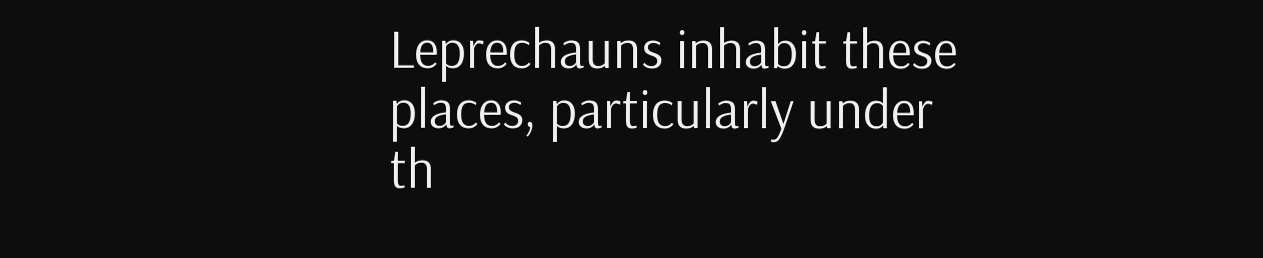Leprechauns inhabit these places, particularly under th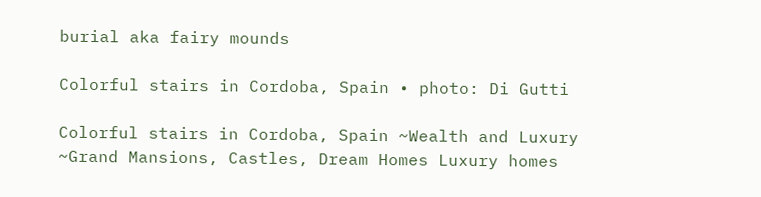burial aka fairy mounds

Colorful stairs in Cordoba, Spain • photo: Di Gutti

Colorful stairs in Cordoba, Spain ~Wealth and Luxury ~Grand Mansions, Castles, Dream Homes Luxury homes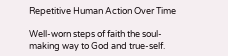Repetitive Human Action Over Time

Well-worn steps of faith the soul-making way to God and true-self.